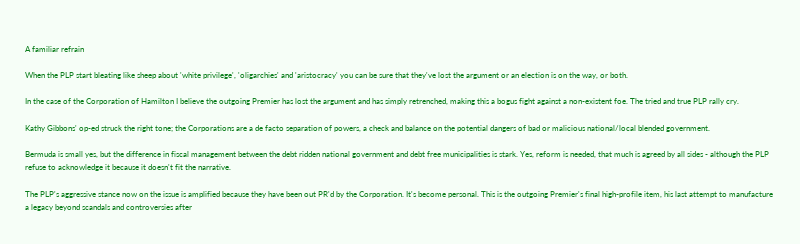A familiar refrain

When the PLP start bleating like sheep about 'white privilege', 'oligarchies' and 'aristocracy' you can be sure that they've lost the argument or an election is on the way, or both.

In the case of the Corporation of Hamilton I believe the outgoing Premier has lost the argument and has simply retrenched, making this a bogus fight against a non-existent foe. The tried and true PLP rally cry.

Kathy Gibbons' op-ed struck the right tone; the Corporations are a de facto separation of powers, a check and balance on the potential dangers of bad or malicious national/local blended government.

Bermuda is small yes, but the difference in fiscal management between the debt ridden national government and debt free municipalities is stark. Yes, reform is needed, that much is agreed by all sides - although the PLP refuse to acknowledge it because it doesn't fit the narrative.

The PLP's aggressive stance now on the issue is amplified because they have been out PR'd by the Corporation. It's become personal. This is the outgoing Premier's final high-profile item, his last attempt to manufacture a legacy beyond scandals and controversies after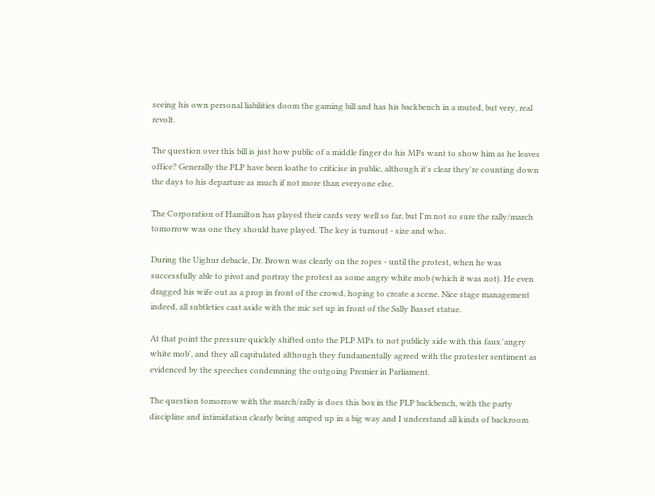seeing his own personal liabilities doom the gaming bill and has his backbench in a muted, but very, real revolt.

The question over this bill is just how public of a middle finger do his MPs want to show him as he leaves office? Generally the PLP have been loathe to criticise in public, although it's clear they're counting down the days to his departure as much if not more than everyone else.

The Corporation of Hamilton has played their cards very well so far, but I'm not so sure the rally/march tomorrow was one they should have played. The key is turnout - size and who.

During the Uighur debacle, Dr. Brown was clearly on the ropes - until the protest, when he was successfully able to pivot and portray the protest as some angry white mob (which it was not). He even dragged his wife out as a prop in front of the crowd, hoping to create a scene. Nice stage management indeed, all subtleties cast aside with the mic set up in front of the Sally Basset statue.

At that point the pressure quickly shifted onto the PLP MPs to not publicly side with this faux 'angry white mob', and they all capitulated although they fundamentally agreed with the protester sentiment as evidenced by the speeches condemning the outgoing Premier in Parliament.

The question tomorrow with the march/rally is does this box in the PLP backbench, with the party discipline and intimidation clearly being amped up in a big way and I understand all kinds of backroom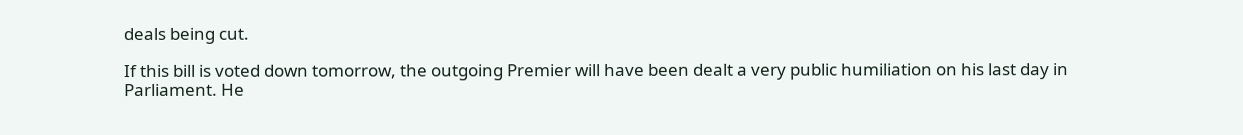deals being cut.

If this bill is voted down tomorrow, the outgoing Premier will have been dealt a very public humiliation on his last day in Parliament. He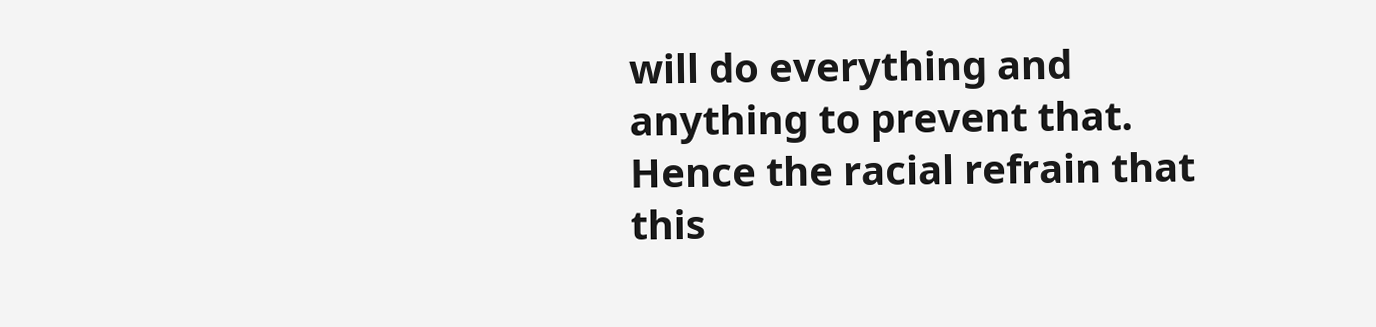will do everything and anything to prevent that. Hence the racial refrain that this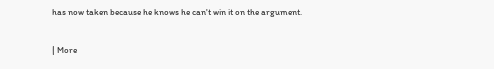has now taken because he knows he can't win it on the argument.

| More